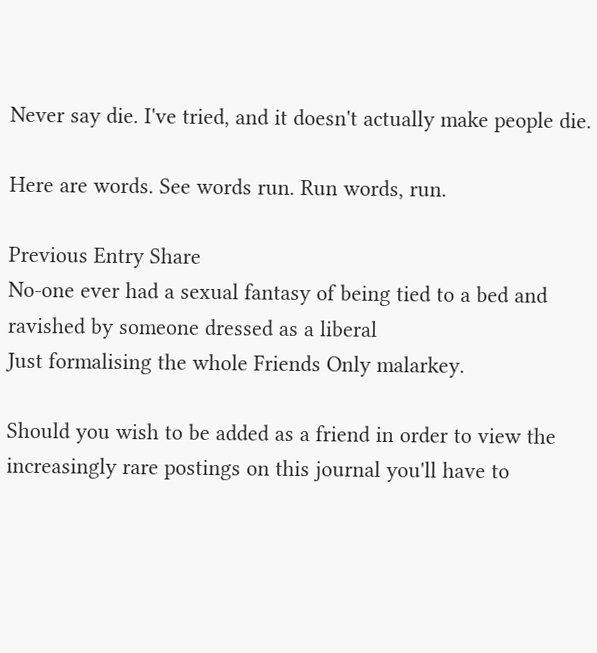Never say die. I've tried, and it doesn't actually make people die.

Here are words. See words run. Run words, run.

Previous Entry Share
No-one ever had a sexual fantasy of being tied to a bed and ravished by someone dressed as a liberal
Just formalising the whole Friends Only malarkey.

Should you wish to be added as a friend in order to view the increasingly rare postings on this journal you'll have to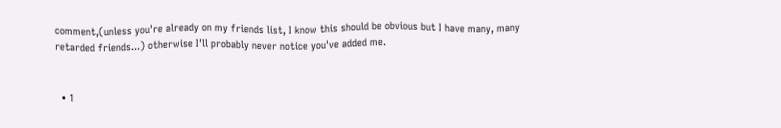comment,(unless you're already on my friends list, I know this should be obvious but I have many, many retarded friends...) otherwise I'll probably never notice you've added me.


  • 1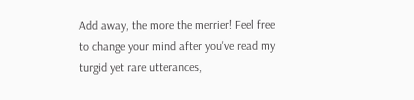Add away, the more the merrier! Feel free to change your mind after you've read my turgid yet rare utterances,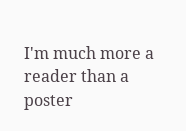I'm much more a reader than a poster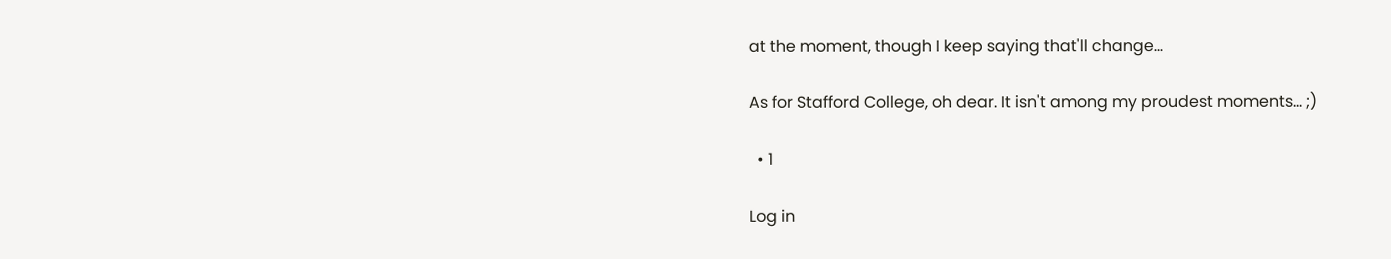at the moment, though I keep saying that'll change...

As for Stafford College, oh dear. It isn't among my proudest moments... ;)

  • 1

Log in